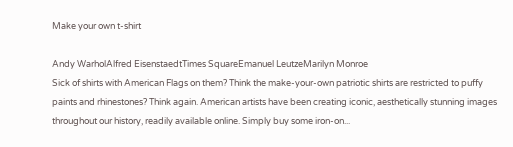Make your own t-shirt

Andy WarholAlfred EisenstaedtTimes SquareEmanuel LeutzeMarilyn Monroe
Sick of shirts with American Flags on them? Think the make-your-own patriotic shirts are restricted to puffy paints and rhinestones? Think again. American artists have been creating iconic, aesthetically stunning images throughout our history, readily available online. Simply buy some iron-on...